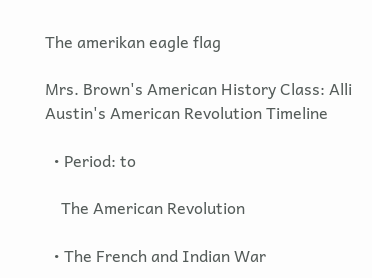The amerikan eagle flag

Mrs. Brown's American History Class: Alli Austin's American Revolution Timeline

  • Period: to

    The American Revolution

  • The French and Indian War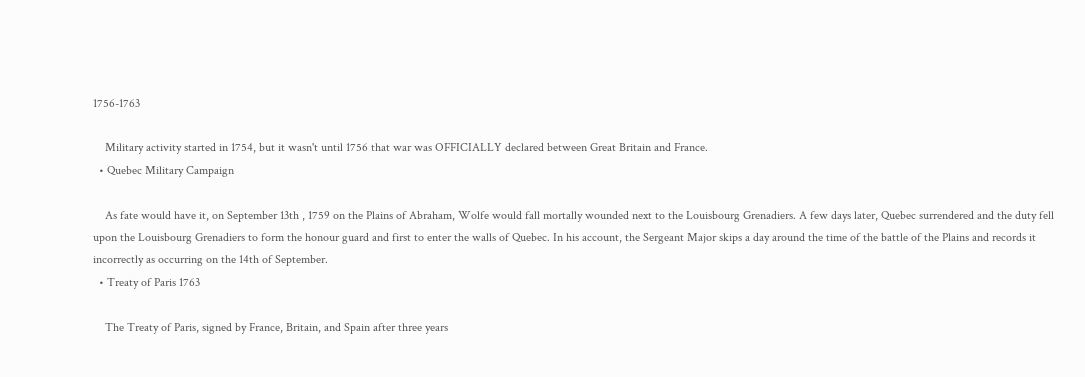1756-1763

    Military activity started in 1754, but it wasn't until 1756 that war was OFFICIALLY declared between Great Britain and France.
  • Quebec Military Campaign

    As fate would have it, on September 13th , 1759 on the Plains of Abraham, Wolfe would fall mortally wounded next to the Louisbourg Grenadiers. A few days later, Quebec surrendered and the duty fell upon the Louisbourg Grenadiers to form the honour guard and first to enter the walls of Quebec. In his account, the Sergeant Major skips a day around the time of the battle of the Plains and records it incorrectly as occurring on the 14th of September.
  • Treaty of Paris 1763

    The Treaty of Paris, signed by France, Britain, and Spain after three years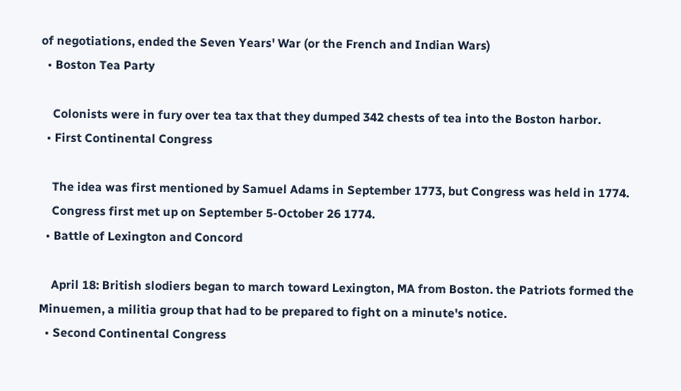of negotiations, ended the Seven Years' War (or the French and Indian Wars)
  • Boston Tea Party

    Colonists were in fury over tea tax that they dumped 342 chests of tea into the Boston harbor.
  • First Continental Congress

    The idea was first mentioned by Samuel Adams in September 1773, but Congress was held in 1774.
    Congress first met up on September 5-October 26 1774.
  • Battle of Lexington and Concord

    April 18: British slodiers began to march toward Lexington, MA from Boston. the Patriots formed the Minuemen, a militia group that had to be prepared to fight on a minute's notice.
  • Second Continental Congress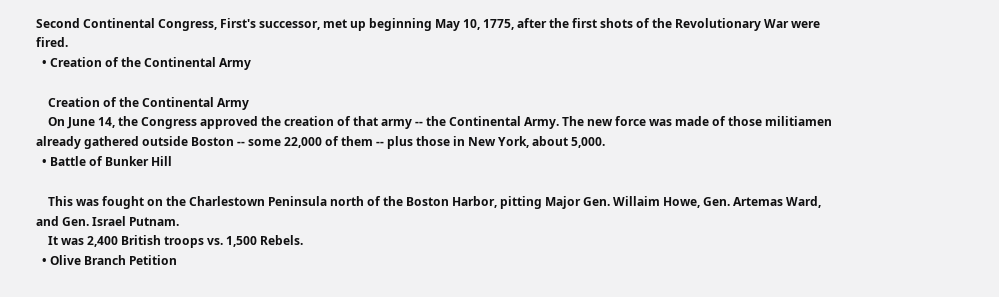Second Continental Congress, First's successor, met up beginning May 10, 1775, after the first shots of the Revolutionary War were fired.
  • Creation of the Continental Army

    Creation of the Continental Army
    On June 14, the Congress approved the creation of that army -- the Continental Army. The new force was made of those militiamen already gathered outside Boston -- some 22,000 of them -- plus those in New York, about 5,000.
  • Battle of Bunker Hill

    This was fought on the Charlestown Peninsula north of the Boston Harbor, pitting Major Gen. Willaim Howe, Gen. Artemas Ward, and Gen. Israel Putnam.
    It was 2,400 British troops vs. 1,500 Rebels.
  • Olive Branch Petition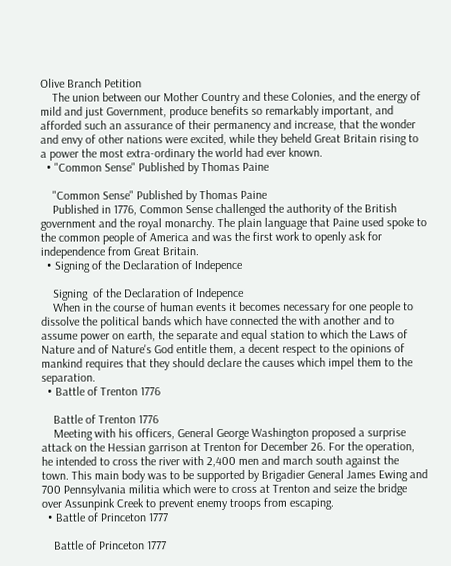Olive Branch Petition
    The union between our Mother Country and these Colonies, and the energy of mild and just Government, produce benefits so remarkably important, and afforded such an assurance of their permanency and increase, that the wonder and envy of other nations were excited, while they beheld Great Britain rising to a power the most extra-ordinary the world had ever known.
  • "Common Sense" Published by Thomas Paine

    "Common Sense" Published by Thomas Paine
    Published in 1776, Common Sense challenged the authority of the British government and the royal monarchy. The plain language that Paine used spoke to the common people of America and was the first work to openly ask for independence from Great Britain.
  • Signing of the Declaration of Indepence

    Signing  of the Declaration of Indepence
    When in the course of human events it becomes necessary for one people to dissolve the political bands which have connected the with another and to assume power on earth, the separate and equal station to which the Laws of Nature and of Nature's God entitle them, a decent respect to the opinions of mankind requires that they should declare the causes which impel them to the separation.
  • Battle of Trenton 1776

    Battle of Trenton 1776
    Meeting with his officers, General George Washington proposed a surprise attack on the Hessian garrison at Trenton for December 26. For the operation, he intended to cross the river with 2,400 men and march south against the town. This main body was to be supported by Brigadier General James Ewing and 700 Pennsylvania militia which were to cross at Trenton and seize the bridge over Assunpink Creek to prevent enemy troops from escaping.
  • Battle of Princeton 1777

    Battle of Princeton 1777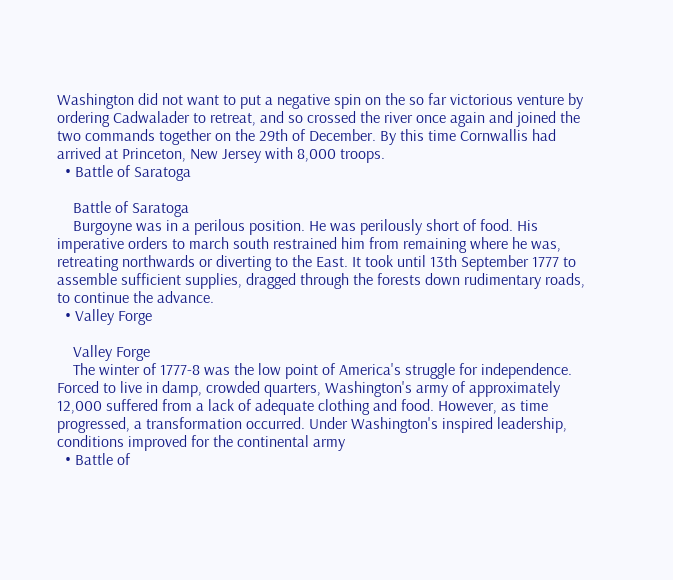Washington did not want to put a negative spin on the so far victorious venture by ordering Cadwalader to retreat, and so crossed the river once again and joined the two commands together on the 29th of December. By this time Cornwallis had arrived at Princeton, New Jersey with 8,000 troops.
  • Battle of Saratoga

    Battle of Saratoga
    Burgoyne was in a perilous position. He was perilously short of food. His imperative orders to march south restrained him from remaining where he was, retreating northwards or diverting to the East. It took until 13th September 1777 to assemble sufficient supplies, dragged through the forests down rudimentary roads, to continue the advance.
  • Valley Forge

    Valley Forge
    The winter of 1777-8 was the low point of America's struggle for independence. Forced to live in damp, crowded quarters, Washington's army of approximately 12,000 suffered from a lack of adequate clothing and food. However, as time progressed, a transformation occurred. Under Washington's inspired leadership, conditions improved for the continental army
  • Battle of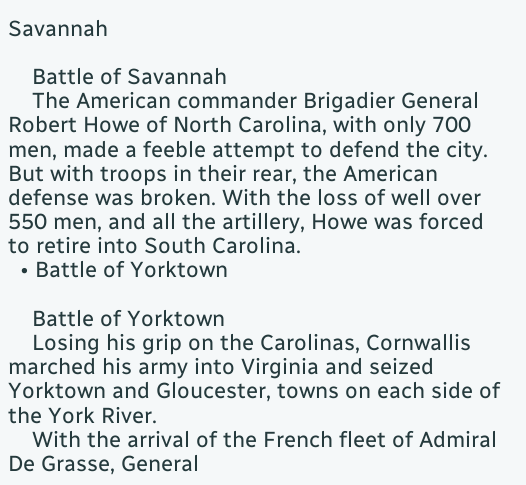Savannah

    Battle of Savannah
    The American commander Brigadier General Robert Howe of North Carolina, with only 700 men, made a feeble attempt to defend the city. But with troops in their rear, the American defense was broken. With the loss of well over 550 men, and all the artillery, Howe was forced to retire into South Carolina.
  • Battle of Yorktown

    Battle of Yorktown
    Losing his grip on the Carolinas, Cornwallis marched his army into Virginia and seized Yorktown and Gloucester, towns on each side of the York River.
    With the arrival of the French fleet of Admiral De Grasse, General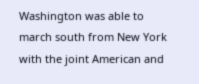Washington was able to march south from New York with the joint American and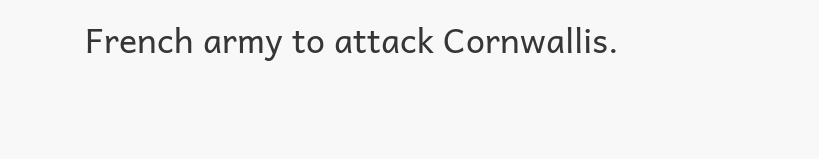French army to attack Cornwallis.